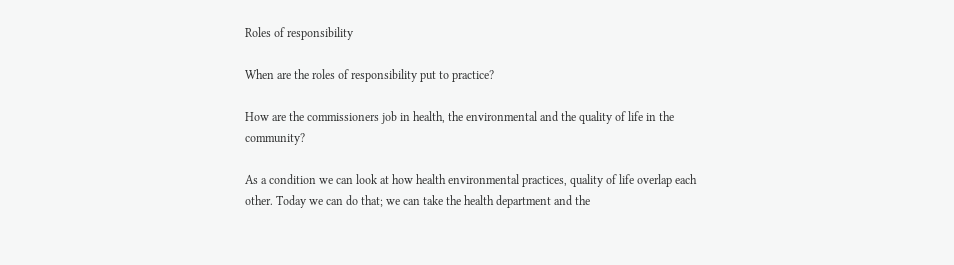Roles of responsibility

When are the roles of responsibility put to practice?

How are the commissioners job in health, the environmental and the quality of life in the community?

As a condition we can look at how health environmental practices, quality of life overlap each other. Today we can do that; we can take the health department and the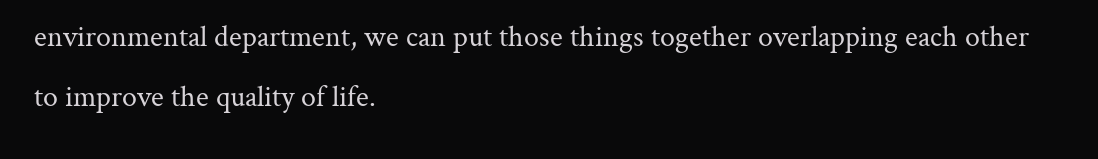environmental department, we can put those things together overlapping each other to improve the quality of life.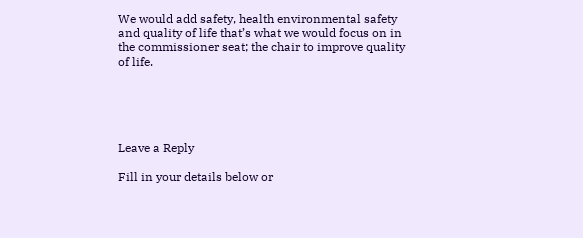We would add safety, health environmental safety and quality of life that’s what we would focus on in the commissioner seat; the chair to improve quality of life.





Leave a Reply

Fill in your details below or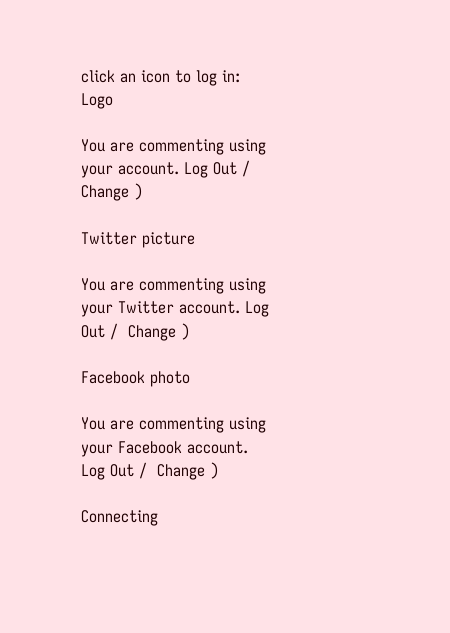click an icon to log in: Logo

You are commenting using your account. Log Out /  Change )

Twitter picture

You are commenting using your Twitter account. Log Out /  Change )

Facebook photo

You are commenting using your Facebook account. Log Out /  Change )

Connecting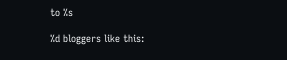to %s

%d bloggers like this: